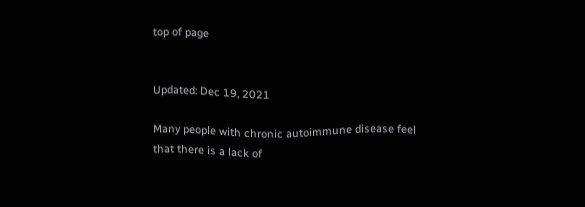top of page


Updated: Dec 19, 2021

Many people with chronic autoimmune disease feel that there is a lack of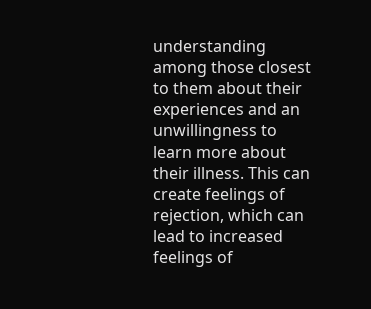understanding among those closest to them about their experiences and an unwillingness to learn more about their illness. This can create feelings of rejection, which can lead to increased feelings of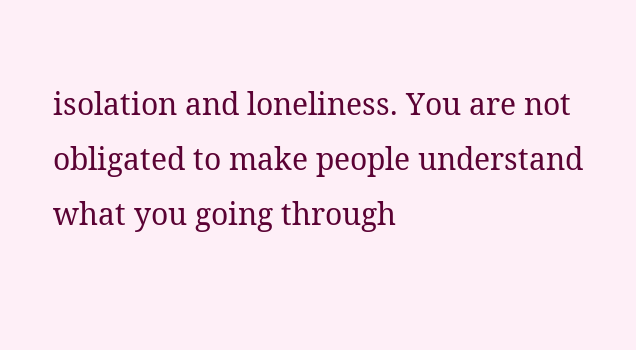isolation and loneliness. You are not obligated to make people understand what you going through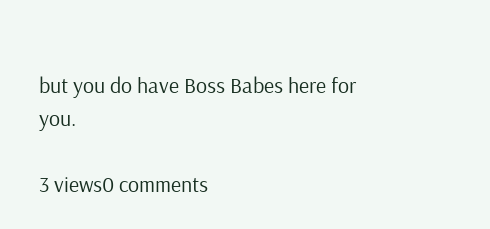but you do have Boss Babes here for you.

3 views0 comments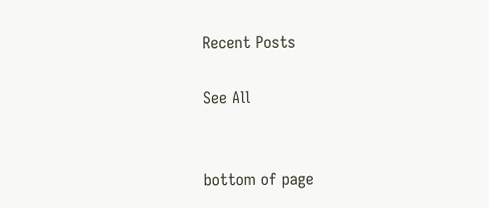Recent Posts

See All


bottom of page